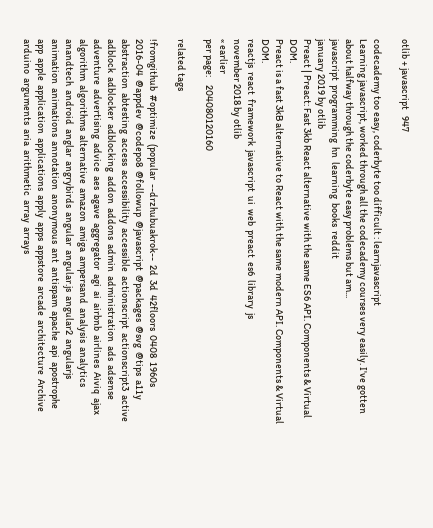otlib + javascript   947

codecademy too easy, coderbyte too difficult : learnjavascript
Learning javascript, worked through all the codecademy courses very easily. I've gotten about halfway through the coderbyte easy problems but am...
javascript  programming  hn  learning  books  reddit
january 2019 by otlib
Preact | Preact: Fast 3kb React alternative with the same ES6 API. Components & Virtual DOM.
Preact is a fast 3kB alternative to React with the same modern API. Components & Virtual DOM.
reactjs  react  framework  javascript  ui  web  preact  es6  library  js
november 2018 by otlib
« earlier
per page:    204080120160

related tags

!fromgithub  #optimize  (popular  --drzhubuakrok--  2d  3d  42floors  0408  1960s  2016-04  @appdev  @codepo8  @followup  @javascript  @packages  @svg  @tips  a11y  abstraction  abtesting  access  accessibility  accessible  actionscript  actionscript3  active  adblock  adblocker  adblocking  addon  addons  admin  administration  ads  adsense  adventure  advertising  advice  aes  agave  aggregator  agi  ai  airbnb  airlines  Aiviq  ajax  algorithm  algorithms  alternative  amazon  amiga  ampersand  analysis  analytics  anandtech  android  anglar  angrybirds  angular  angular.js  angular2  angularjs  animation  animations  annotation  anonymous  ant  antispam  apache  api  apostrophe  app  apple  application  applications  apply  apps  appstore  arcade  architecture  Archive  arduino  arguments  aria  arithmetic  array  arrays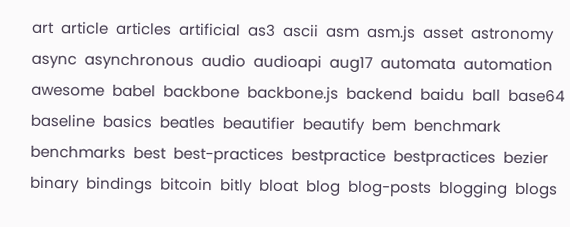art  article  articles  artificial  as3  ascii  asm  asm.js  asset  astronomy  async  asynchronous  audio  audioapi  aug17  automata  automation  awesome  babel  backbone  backbone.js  backend  baidu  ball  base64  baseline  basics  beatles  beautifier  beautify  bem  benchmark  benchmarks  best  best-practices  bestpractice  bestpractices  bezier  binary  bindings  bitcoin  bitly  bloat  blog  blog-posts  blogging  blogs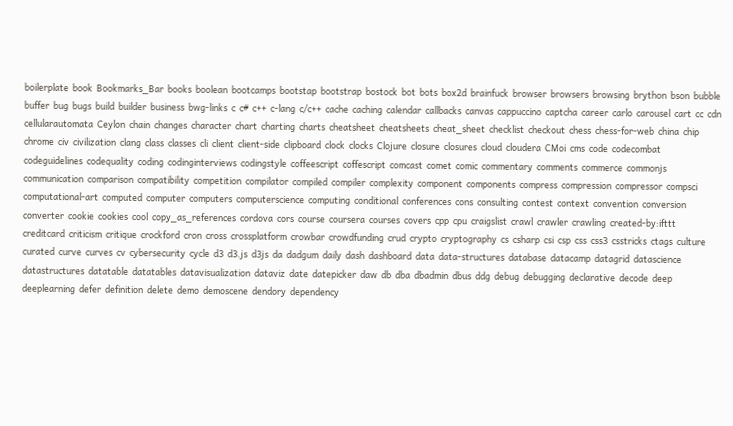boilerplate  book  Bookmarks_Bar  books  boolean  bootcamps  bootstap  bootstrap  bostock  bot  bots  box2d  brainfuck  browser  browsers  browsing  brython  bson  bubble  buffer  bug  bugs  build  builder  business  bwg-links  c  c#  c++  c-lang  c/c++  cache  caching  calendar  callbacks  canvas  cappuccino  captcha  career  carlo  carousel  cart  cc  cdn  cellularautomata  Ceylon  chain  changes  character  chart  charting  charts  cheatsheet  cheatsheets  cheat_sheet  checklist  checkout  chess  chess-for-web  china  chip  chrome  civ  civilization  clang  class  classes  cli  client  client-side  clipboard  clock  clocks  Clojure  closure  closures  cloud  cloudera  CMoi  cms  code  codecombat  codeguidelines  codequality  coding  codinginterviews  codingstyle  coffeescript  coffescript  comcast  comet  comic  commentary  comments  commerce  commonjs  communication  comparison  compatibility  competition  compilator  compiled  compiler  complexity  component  components  compress  compression  compressor  compsci  computational-art  computed  computer  computers  computerscience  computing  conditional  conferences  cons  consulting  contest  context  convention  conversion  converter  cookie  cookies  cool  copy_as_references  cordova  cors  course  coursera  courses  covers  cpp  cpu  craigslist  crawl  crawler  crawling  created-by:ifttt  creditcard  criticism  critique  crockford  cron  cross  crossplatform  crowbar  crowdfunding  crud  crypto  cryptography  cs  csharp  csi  csp  css  css3  csstricks  ctags  culture  curated  curve  curves  cv  cybersecurity  cycle  d3  d3.js  d3js  da  dadgum  daily  dash  dashboard  data  data-structures  database  datacamp  datagrid  datascience  datastructures  datatable  datatables  datavisualization  dataviz  date  datepicker  daw  db  dba  dbadmin  dbus  ddg  debug  debugging  declarative  decode  deep  deeplearning  defer  definition  delete  demo  demoscene  dendory  dependency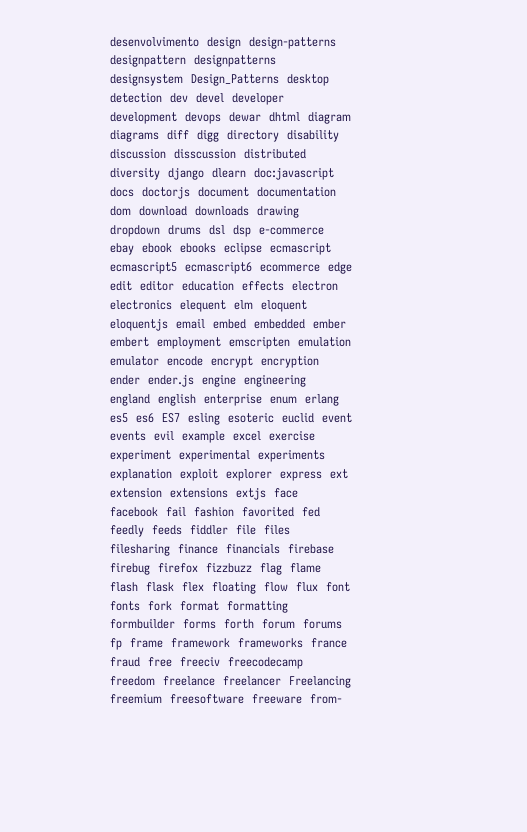desenvolvimento  design  design-patterns  designpattern  designpatterns  designsystem  Design_Patterns  desktop  detection  dev  devel  developer  development  devops  dewar  dhtml  diagram  diagrams  diff  digg  directory  disability  discussion  disscussion  distributed  diversity  django  dlearn  doc:javascript  docs  doctorjs  document  documentation  dom  download  downloads  drawing  dropdown  drums  dsl  dsp  e-commerce  ebay  ebook  ebooks  eclipse  ecmascript  ecmascript5  ecmascript6  ecommerce  edge  edit  editor  education  effects  electron  electronics  elequent  elm  eloquent  eloquentjs  email  embed  embedded  ember  embert  employment  emscripten  emulation  emulator  encode  encrypt  encryption  ender  ender.js  engine  engineering  england  english  enterprise  enum  erlang  es5  es6  ES7  esling  esoteric  euclid  event  events  evil  example  excel  exercise  experiment  experimental  experiments  explanation  exploit  explorer  express  ext  extension  extensions  extjs  face  facebook  fail  fashion  favorited  fed  feedly  feeds  fiddler  file  files  filesharing  finance  financials  firebase  firebug  firefox  fizzbuzz  flag  flame  flash  flask  flex  floating  flow  flux  font  fonts  fork  format  formatting  formbuilder  forms  forth  forum  forums  fp  frame  framework  frameworks  france  fraud  free  freeciv  freecodecamp  freedom  freelance  freelancer  Freelancing  freemium  freesoftware  freeware  from-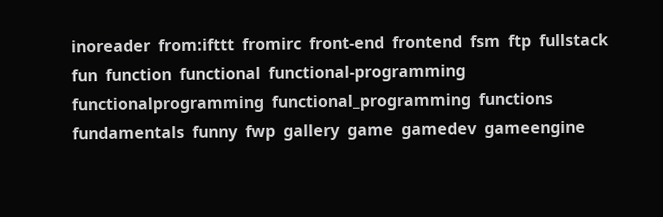inoreader  from:ifttt  fromirc  front-end  frontend  fsm  ftp  fullstack  fun  function  functional  functional-programming  functionalprogramming  functional_programming  functions  fundamentals  funny  fwp  gallery  game  gamedev  gameengine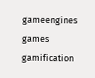gameengines  games  gamification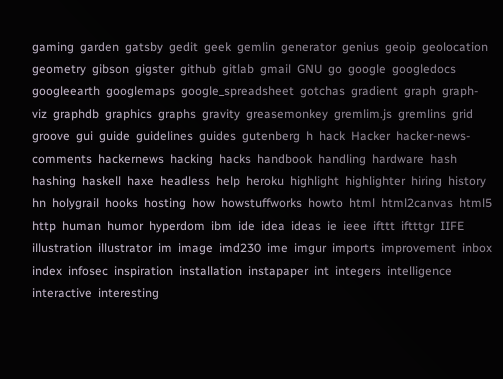gaming  garden  gatsby  gedit  geek  gemlin  generator  genius  geoip  geolocation  geometry  gibson  gigster  github  gitlab  gmail  GNU  go  google  googledocs  googleearth  googlemaps  google_spreadsheet  gotchas  gradient  graph  graph-viz  graphdb  graphics  graphs  gravity  greasemonkey  gremlim.js  gremlins  grid  groove  gui  guide  guidelines  guides  gutenberg  h  hack  Hacker  hacker-news-comments  hackernews  hacking  hacks  handbook  handling  hardware  hash  hashing  haskell  haxe  headless  help  heroku  highlight  highlighter  hiring  history  hn  holygrail  hooks  hosting  how  howstuffworks  howto  html  html2canvas  html5  http  human  humor  hyperdom  ibm  ide  idea  ideas  ie  ieee  ifttt  iftttgr  IIFE  illustration  illustrator  im  image  imd230  ime  imgur  imports  improvement  inbox  index  infosec  inspiration  installation  instapaper  int  integers  intelligence  interactive  interesting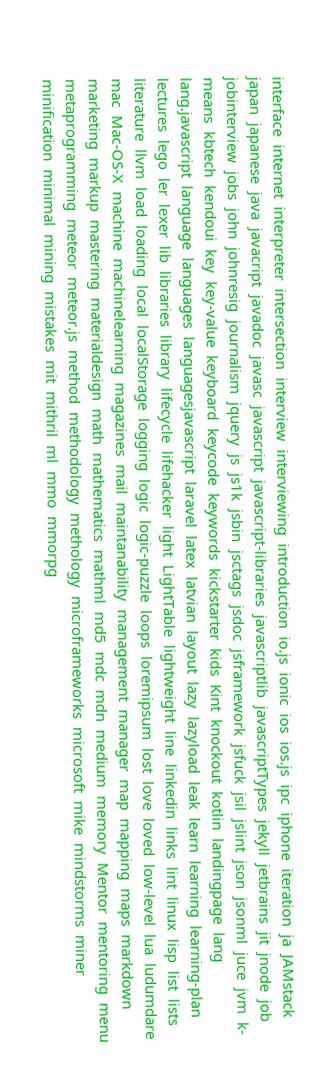interface  internet  interpreter  intersection  interview  interviewing  introduction  io.js  ionic  ios  ios.js  ipc  iphone  iteration  ja  JAMstack  japan  japanese  java  javacript  javadoc  javasc  javascript  javascript-libraries  javascriptlib  javascriptTypes  jekyll  jetbrains  jit  jnode  job  jobinterview  jobs  john  johnresig  journalism  jquery  js  js1k  jsbin  jsctags  jsdoc  jsframework  jsfuck  jsil  jslint  json  jsonml  juce  jvm  k-means  kbtech  kendoui  key  key-value  keyboard  keycode  keywords  kickstarter  kids  Kint  knockout  kotlin  landingpage  lang  lang.javascript  language  languages  languagesjavascript  laravel  latex  latvian  layout  lazy  lazyload  leak  learn  learning  learning-plan  lectures  lego  ler  lexer  lib  libraries  library  lifecycle  lifehacker  light  LightTable  lightweight  line  linkedin  links  lint  linux  lisp  list  lists  literature  llvm  load  loading  local  localStorage  logging  logic  logic-puzzle  loops  loremipsum  lost  love  loved  low-level  lua  ludumdare  mac  Mac-OS-X  machine  machinelearning  magazines  mail  maintanability  management  manager  map  mapping  maps  markdown  marketing  markup  mastering  materialdesign  math  mathematics  mathml  md5  mdc  mdn  medium  memory  Mentor  mentoring  menu  metaprogramming  meteor  meteor.js  method  methodology  methology  microframeworks  microsoft  mike  mindstorms  miner  minification  minimal  mining  mistakes  mit  mithril  ml  mmo  mmorpg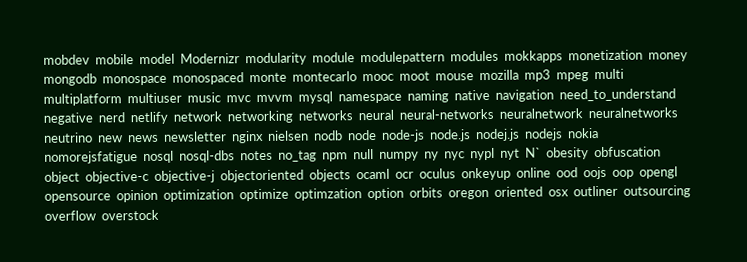mobdev  mobile  model  Modernizr  modularity  module  modulepattern  modules  mokkapps  monetization  money  mongodb  monospace  monospaced  monte  montecarlo  mooc  moot  mouse  mozilla  mp3  mpeg  multi  multiplatform  multiuser  music  mvc  mvvm  mysql  namespace  naming  native  navigation  need_to_understand  negative  nerd  netlify  network  networking  networks  neural  neural-networks  neuralnetwork  neuralnetworks  neutrino  new  news  newsletter  nginx  nielsen  nodb  node  node-js  node.js  nodej.js  nodejs  nokia  nomorejsfatigue  nosql  nosql-dbs  notes  no_tag  npm  null  numpy  ny  nyc  nypl  nyt  N`  obesity  obfuscation  object  objective-c  objective-j  objectoriented  objects  ocaml  ocr  oculus  onkeyup  online  ood  oojs  oop  opengl  opensource  opinion  optimization  optimize  optimzation  option  orbits  oregon  oriented  osx  outliner  outsourcing  overflow  overstock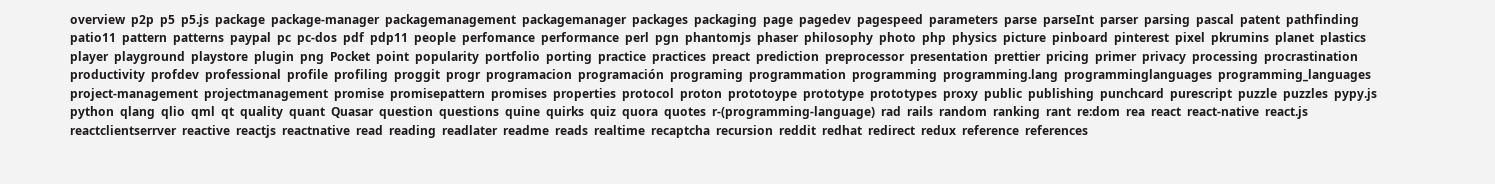overview  p2p  p5  p5.js  package  package-manager  packagemanagement  packagemanager  packages  packaging  page  pagedev  pagespeed  parameters  parse  parseInt  parser  parsing  pascal  patent  pathfinding  patio11  pattern  patterns  paypal  pc  pc-dos  pdf  pdp11  people  perfomance  performance  perl  pgn  phantomjs  phaser  philosophy  photo  php  physics  picture  pinboard  pinterest  pixel  pkrumins  planet  plastics  player  playground  playstore  plugin  png  Pocket  point  popularity  portfolio  porting  practice  practices  preact  prediction  preprocessor  presentation  prettier  pricing  primer  privacy  processing  procrastination  productivity  profdev  professional  profile  profiling  proggit  progr  programacion  programación  programing  programmation  programming  programming.lang  programminglanguages  programming_languages  project-management  projectmanagement  promise  promisepattern  promises  properties  protocol  proton  prototoype  prototype  prototypes  proxy  public  publishing  punchcard  purescript  puzzle  puzzles  pypy.js  python  qlang  qlio  qml  qt  quality  quant  Quasar  question  questions  quine  quirks  quiz  quora  quotes  r-(programming-language)  rad  rails  random  ranking  rant  re:dom  rea  react  react-native  react.js  reactclientserrver  reactive  reactjs  reactnative  read  reading  readlater  readme  reads  realtime  recaptcha  recursion  reddit  redhat  redirect  redux  reference  references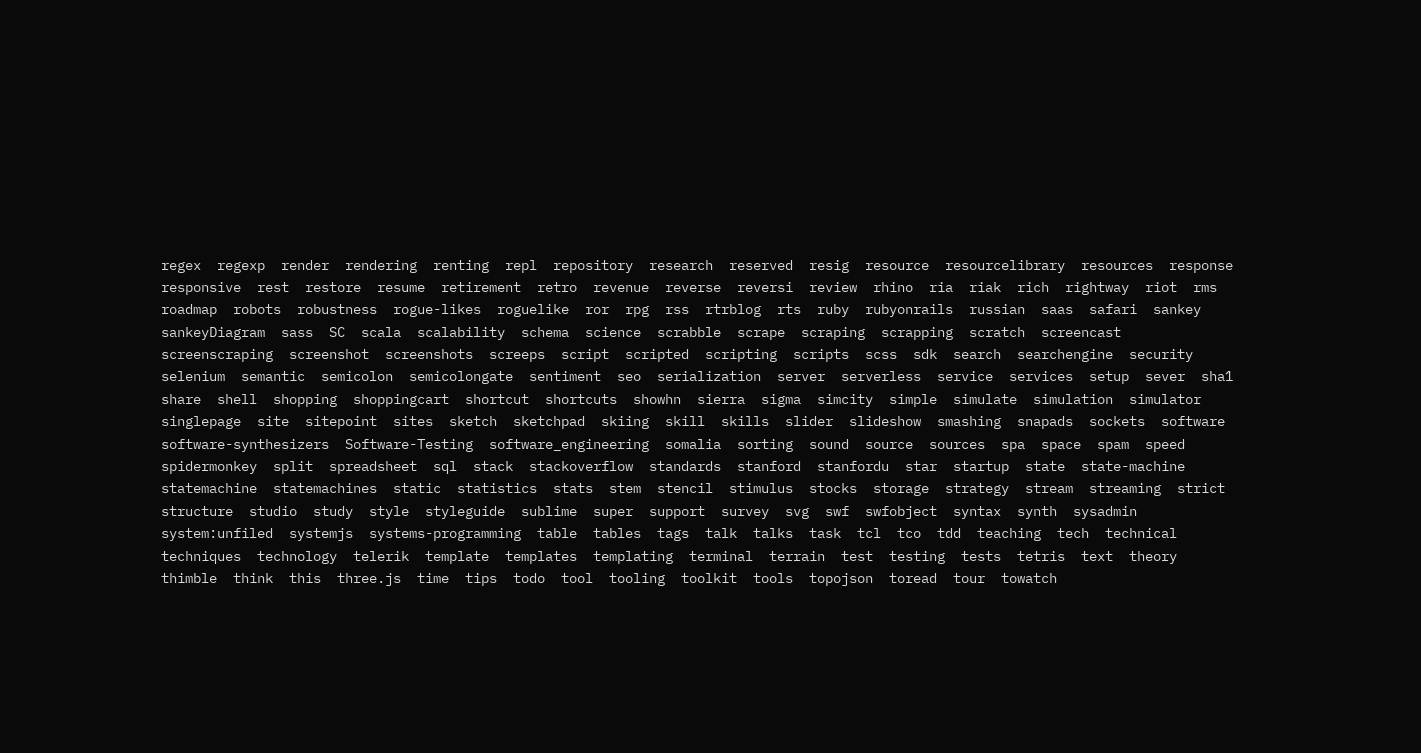regex  regexp  render  rendering  renting  repl  repository  research  reserved  resig  resource  resourcelibrary  resources  response  responsive  rest  restore  resume  retirement  retro  revenue  reverse  reversi  review  rhino  ria  riak  rich  rightway  riot  rms  roadmap  robots  robustness  rogue-likes  roguelike  ror  rpg  rss  rtrblog  rts  ruby  rubyonrails  russian  saas  safari  sankey  sankeyDiagram  sass  SC  scala  scalability  schema  science  scrabble  scrape  scraping  scrapping  scratch  screencast  screenscraping  screenshot  screenshots  screeps  script  scripted  scripting  scripts  scss  sdk  search  searchengine  security  selenium  semantic  semicolon  semicolongate  sentiment  seo  serialization  server  serverless  service  services  setup  sever  sha1  share  shell  shopping  shoppingcart  shortcut  shortcuts  showhn  sierra  sigma  simcity  simple  simulate  simulation  simulator  singlepage  site  sitepoint  sites  sketch  sketchpad  skiing  skill  skills  slider  slideshow  smashing  snapads  sockets  software  software-synthesizers  Software-Testing  software_engineering  somalia  sorting  sound  source  sources  spa  space  spam  speed  spidermonkey  split  spreadsheet  sql  stack  stackoverflow  standards  stanford  stanfordu  star  startup  state  state-machine  statemachine  statemachines  static  statistics  stats  stem  stencil  stimulus  stocks  storage  strategy  stream  streaming  strict  structure  studio  study  style  styleguide  sublime  super  support  survey  svg  swf  swfobject  syntax  synth  sysadmin  system:unfiled  systemjs  systems-programming  table  tables  tags  talk  talks  task  tcl  tco  tdd  teaching  tech  technical  techniques  technology  telerik  template  templates  templating  terminal  terrain  test  testing  tests  tetris  text  theory  thimble  think  this  three.js  time  tips  todo  tool  tooling  toolkit  tools  topojson  toread  tour  towatch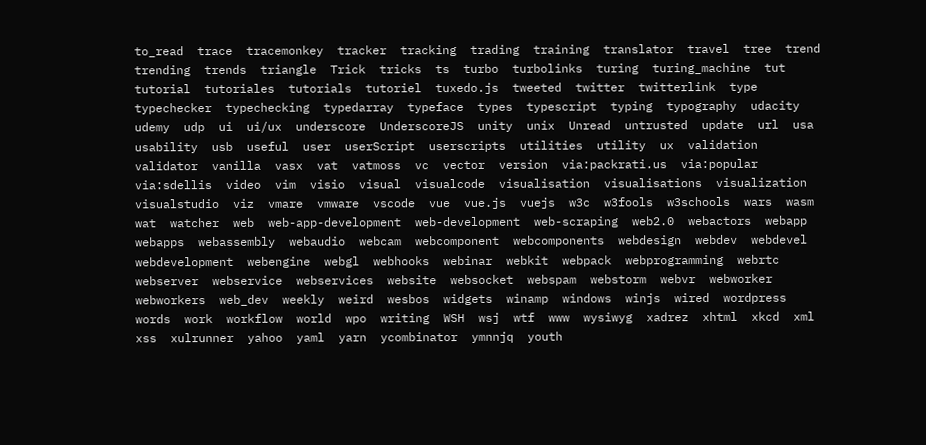to_read  trace  tracemonkey  tracker  tracking  trading  training  translator  travel  tree  trend  trending  trends  triangle  Trick  tricks  ts  turbo  turbolinks  turing  turing_machine  tut  tutorial  tutoriales  tutorials  tutoriel  tuxedo.js  tweeted  twitter  twitterlink  type  typechecker  typechecking  typedarray  typeface  types  typescript  typing  typography  udacity  udemy  udp  ui  ui/ux  underscore  UnderscoreJS  unity  unix  Unread  untrusted  update  url  usa  usability  usb  useful  user  userScript  userscripts  utilities  utility  ux  validation  validator  vanilla  vasx  vat  vatmoss  vc  vector  version  via:packrati.us  via:popular  via:sdellis  video  vim  visio  visual  visualcode  visualisation  visualisations  visualization  visualstudio  viz  vmare  vmware  vscode  vue  vue.js  vuejs  w3c  w3fools  w3schools  wars  wasm  wat  watcher  web  web-app-development  web-development  web-scraping  web2.0  webactors  webapp  webapps  webassembly  webaudio  webcam  webcomponent  webcomponents  webdesign  webdev  webdevel  webdevelopment  webengine  webgl  webhooks  webinar  webkit  webpack  webprogramming  webrtc  webserver  webservice  webservices  website  websocket  webspam  webstorm  webvr  webworker  webworkers  web_dev  weekly  weird  wesbos  widgets  winamp  windows  winjs  wired  wordpress  words  work  workflow  world  wpo  writing  WSH  wsj  wtf  www  wysiwyg  xadrez  xhtml  xkcd  xml  xss  xulrunner  yahoo  yaml  yarn  ycombinator  ymnnjq  youth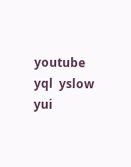youtube  yql  yslow  yui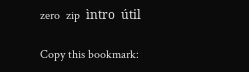zero  zip  ìntro  útil

Copy this bookmark: